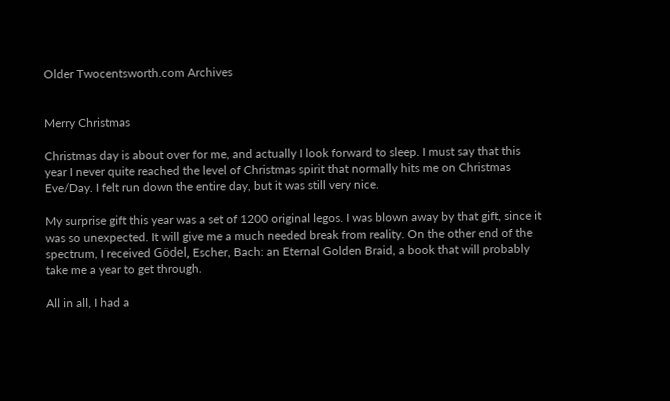Older Twocentsworth.com Archives


Merry Christmas

Christmas day is about over for me, and actually I look forward to sleep. I must say that this year I never quite reached the level of Christmas spirit that normally hits me on Christmas Eve/Day. I felt run down the entire day, but it was still very nice.

My surprise gift this year was a set of 1200 original legos. I was blown away by that gift, since it was so unexpected. It will give me a much needed break from reality. On the other end of the spectrum, I received Gödel, Escher, Bach: an Eternal Golden Braid, a book that will probably take me a year to get through.

All in all, I had a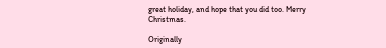great holiday, and hope that you did too. Merry Christmas.

Originally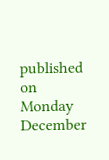published on Monday December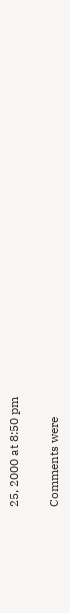25, 2000 at 8:50 pm

Comments were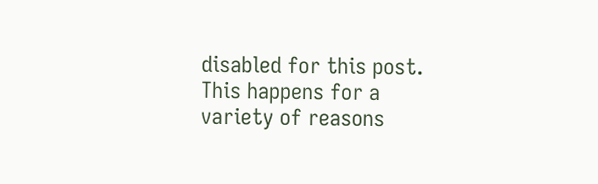disabled for this post. This happens for a variety of reasons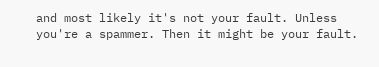and most likely it's not your fault. Unless you're a spammer. Then it might be your fault.